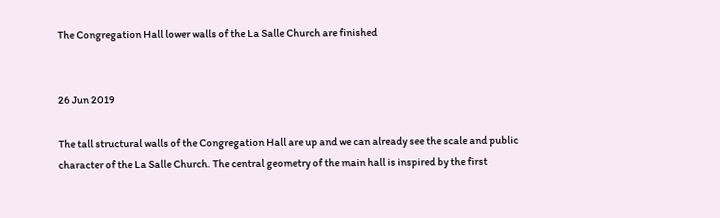The Congregation Hall lower walls of the La Salle Church are finished


26 Jun 2019

The tall structural walls of the Congregation Hall are up and we can already see the scale and public character of the La Salle Church. The central geometry of the main hall is inspired by the first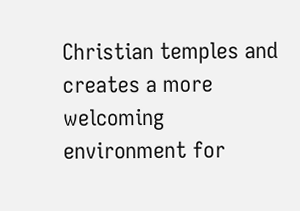Christian temples and creates a more welcoming environment for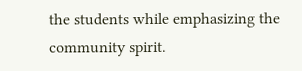the students while emphasizing the community spirit.